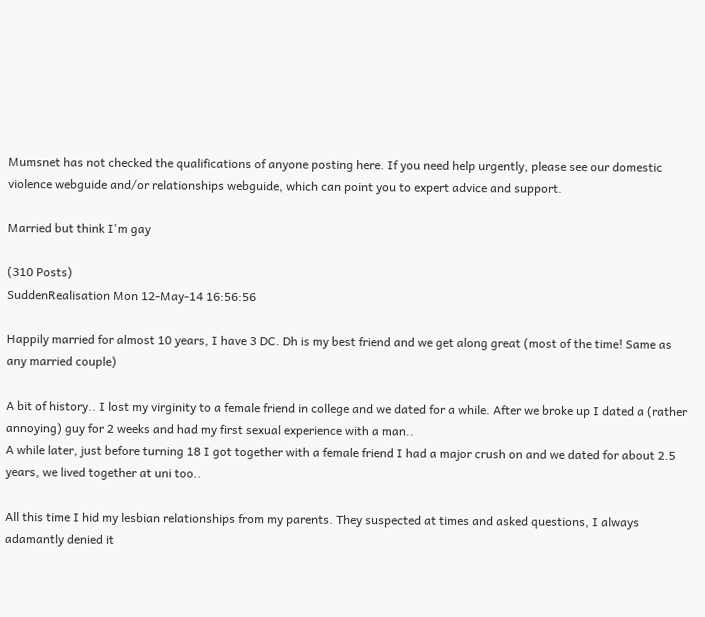Mumsnet has not checked the qualifications of anyone posting here. If you need help urgently, please see our domestic violence webguide and/or relationships webguide, which can point you to expert advice and support.

Married but think I'm gay

(310 Posts)
SuddenRealisation Mon 12-May-14 16:56:56

Happily married for almost 10 years, I have 3 DC. Dh is my best friend and we get along great (most of the time! Same as any married couple)

A bit of history.. I lost my virginity to a female friend in college and we dated for a while. After we broke up I dated a (rather annoying) guy for 2 weeks and had my first sexual experience with a man..
A while later, just before turning 18 I got together with a female friend I had a major crush on and we dated for about 2.5 years, we lived together at uni too..

All this time I hid my lesbian relationships from my parents. They suspected at times and asked questions, I always adamantly denied it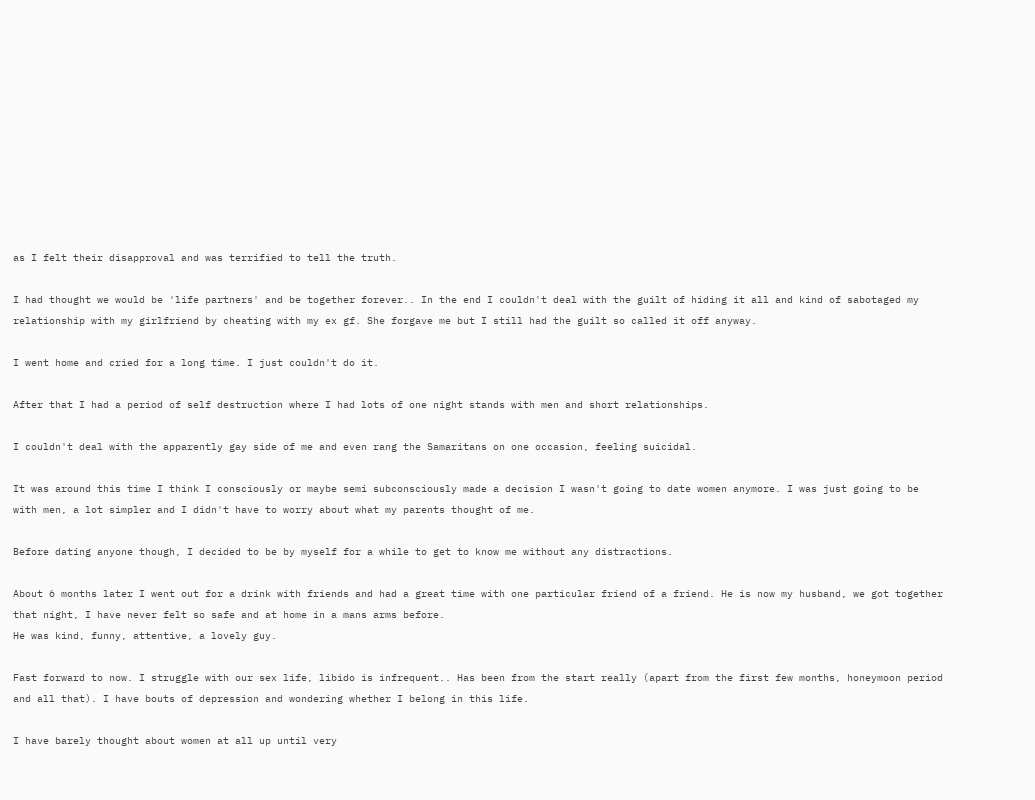as I felt their disapproval and was terrified to tell the truth.

I had thought we would be 'life partners' and be together forever.. In the end I couldn't deal with the guilt of hiding it all and kind of sabotaged my relationship with my girlfriend by cheating with my ex gf. She forgave me but I still had the guilt so called it off anyway.

I went home and cried for a long time. I just couldn't do it.

After that I had a period of self destruction where I had lots of one night stands with men and short relationships.

I couldn't deal with the apparently gay side of me and even rang the Samaritans on one occasion, feeling suicidal.

It was around this time I think I consciously or maybe semi subconsciously made a decision I wasn't going to date women anymore. I was just going to be with men, a lot simpler and I didn't have to worry about what my parents thought of me.

Before dating anyone though, I decided to be by myself for a while to get to know me without any distractions.

About 6 months later I went out for a drink with friends and had a great time with one particular friend of a friend. He is now my husband, we got together that night, I have never felt so safe and at home in a mans arms before.
He was kind, funny, attentive, a lovely guy.

Fast forward to now. I struggle with our sex life, libido is infrequent.. Has been from the start really (apart from the first few months, honeymoon period and all that). I have bouts of depression and wondering whether I belong in this life.

I have barely thought about women at all up until very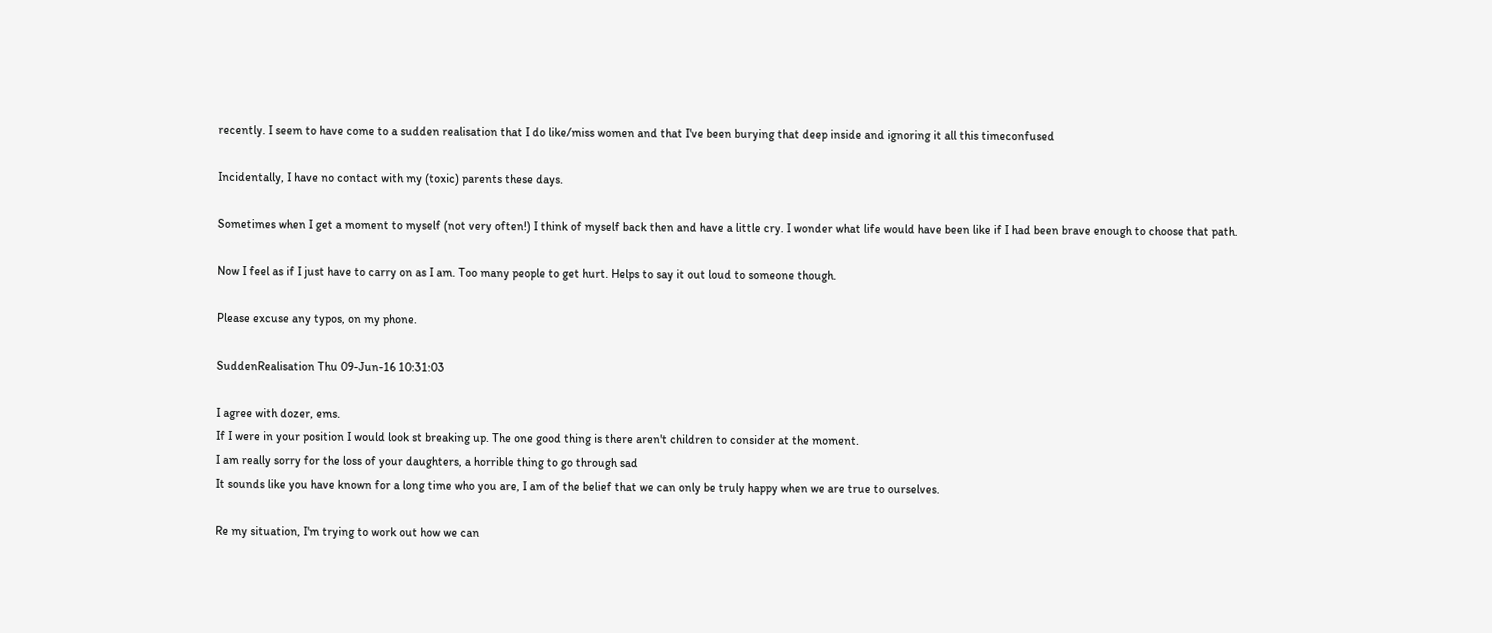recently. I seem to have come to a sudden realisation that I do like/miss women and that I've been burying that deep inside and ignoring it all this timeconfused

Incidentally, I have no contact with my (toxic) parents these days.

Sometimes when I get a moment to myself (not very often!) I think of myself back then and have a little cry. I wonder what life would have been like if I had been brave enough to choose that path.

Now I feel as if I just have to carry on as I am. Too many people to get hurt. Helps to say it out loud to someone though.

Please excuse any typos, on my phone.

SuddenRealisation Thu 09-Jun-16 10:31:03

I agree with dozer, ems.
If I were in your position I would look st breaking up. The one good thing is there aren't children to consider at the moment.
I am really sorry for the loss of your daughters, a horrible thing to go through sad
It sounds like you have known for a long time who you are, I am of the belief that we can only be truly happy when we are true to ourselves.

Re my situation, I'm trying to work out how we can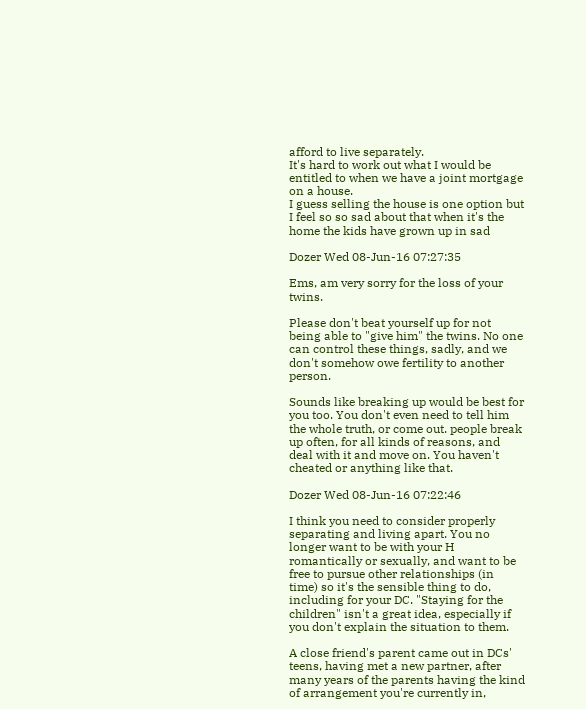afford to live separately.
It's hard to work out what I would be entitled to when we have a joint mortgage on a house.
I guess selling the house is one option but I feel so so sad about that when it's the home the kids have grown up in sad

Dozer Wed 08-Jun-16 07:27:35

Ems, am very sorry for the loss of your twins.

Please don't beat yourself up for not being able to "give him" the twins. No one can control these things, sadly, and we don't somehow owe fertility to another person.

Sounds like breaking up would be best for you too. You don't even need to tell him the whole truth, or come out. people break up often, for all kinds of reasons, and deal with it and move on. You haven't cheated or anything like that.

Dozer Wed 08-Jun-16 07:22:46

I think you need to consider properly separating and living apart. You no longer want to be with your H romantically or sexually, and want to be free to pursue other relationships (in time) so it's the sensible thing to do, including for your DC. "Staying for the children" isn't a great idea, especially if you don't explain the situation to them.

A close friend's parent came out in DCs' teens, having met a new partner, after many years of the parents having the kind of arrangement you're currently in,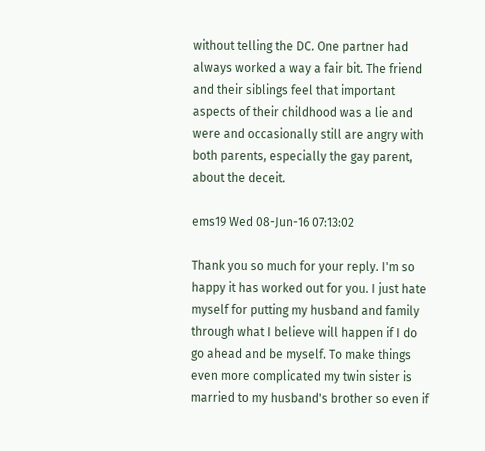without telling the DC. One partner had always worked a way a fair bit. The friend and their siblings feel that important aspects of their childhood was a lie and were and occasionally still are angry with both parents, especially the gay parent, about the deceit.

ems19 Wed 08-Jun-16 07:13:02

Thank you so much for your reply. I'm so happy it has worked out for you. I just hate myself for putting my husband and family through what I believe will happen if I do go ahead and be myself. To make things even more complicated my twin sister is married to my husband's brother so even if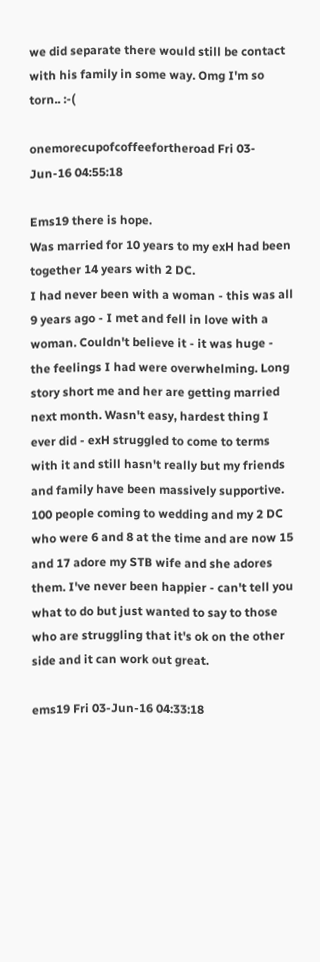we did separate there would still be contact with his family in some way. Omg I'm so torn.. :-(

onemorecupofcoffeefortheroad Fri 03-Jun-16 04:55:18

Ems19 there is hope.
Was married for 10 years to my exH had been together 14 years with 2 DC.
I had never been with a woman - this was all 9 years ago - I met and fell in love with a woman. Couldn't believe it - it was huge - the feelings I had were overwhelming. Long story short me and her are getting married next month. Wasn't easy, hardest thing I ever did - exH struggled to come to terms with it and still hasn't really but my friends and family have been massively supportive. 100 people coming to wedding and my 2 DC who were 6 and 8 at the time and are now 15 and 17 adore my STB wife and she adores them. I've never been happier - can't tell you what to do but just wanted to say to those who are struggling that it's ok on the other side and it can work out great.

ems19 Fri 03-Jun-16 04:33:18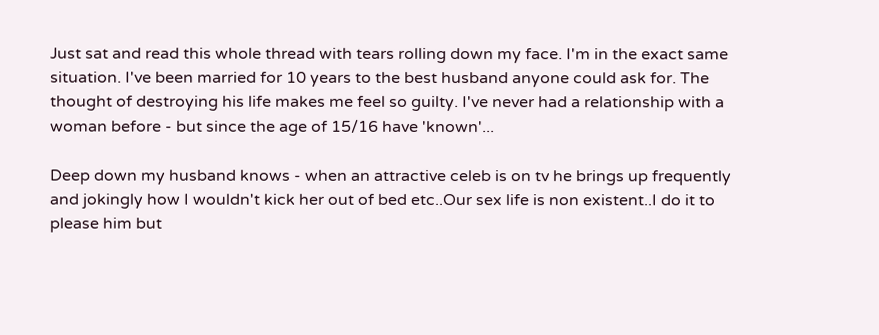Just sat and read this whole thread with tears rolling down my face. I'm in the exact same situation. I've been married for 10 years to the best husband anyone could ask for. The thought of destroying his life makes me feel so guilty. I've never had a relationship with a woman before - but since the age of 15/16 have 'known'...

Deep down my husband knows - when an attractive celeb is on tv he brings up frequently and jokingly how I wouldn't kick her out of bed etc..Our sex life is non existent..I do it to please him but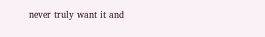never truly want it and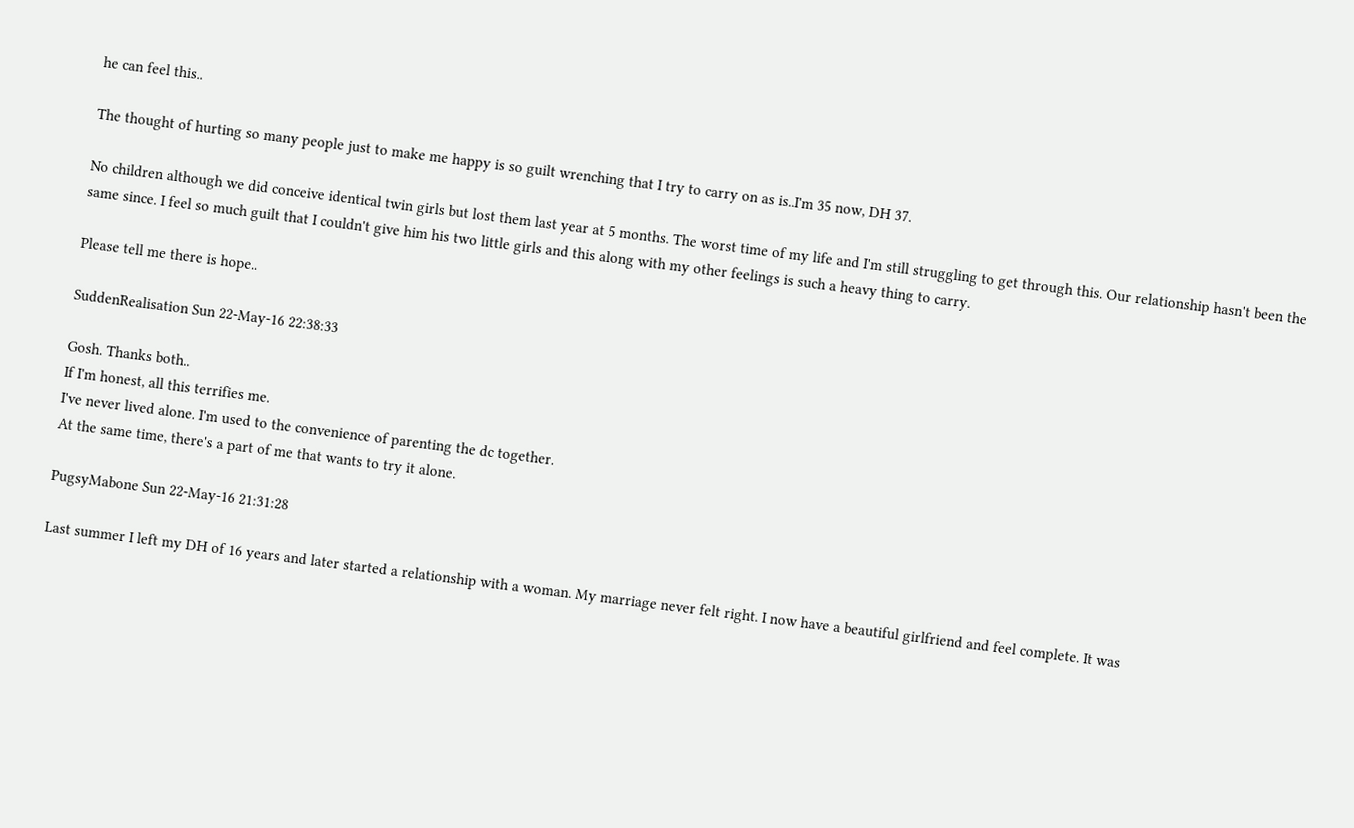he can feel this..

The thought of hurting so many people just to make me happy is so guilt wrenching that I try to carry on as is..I'm 35 now, DH 37.

No children although we did conceive identical twin girls but lost them last year at 5 months. The worst time of my life and I'm still struggling to get through this. Our relationship hasn't been the same since. I feel so much guilt that I couldn't give him his two little girls and this along with my other feelings is such a heavy thing to carry.

Please tell me there is hope..

SuddenRealisation Sun 22-May-16 22:38:33

Gosh. Thanks both..
If I'm honest, all this terrifies me.
I've never lived alone. I'm used to the convenience of parenting the dc together.
At the same time, there's a part of me that wants to try it alone.

PugsyMabone Sun 22-May-16 21:31:28

Last summer I left my DH of 16 years and later started a relationship with a woman. My marriage never felt right. I now have a beautiful girlfriend and feel complete. It was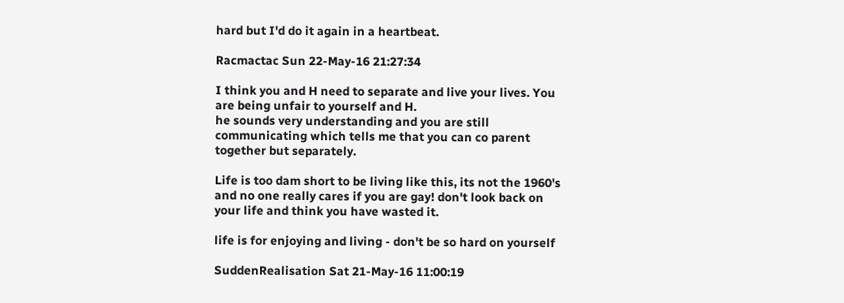hard but I'd do it again in a heartbeat.

Racmactac Sun 22-May-16 21:27:34

I think you and H need to separate and live your lives. You are being unfair to yourself and H.
he sounds very understanding and you are still communicating which tells me that you can co parent together but separately.

Life is too dam short to be living like this, its not the 1960's and no one really cares if you are gay! don't look back on your life and think you have wasted it.

life is for enjoying and living - don't be so hard on yourself

SuddenRealisation Sat 21-May-16 11:00:19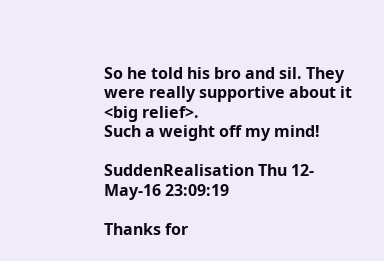So he told his bro and sil. They were really supportive about it <big relief>.
Such a weight off my mind!

SuddenRealisation Thu 12-May-16 23:09:19

Thanks for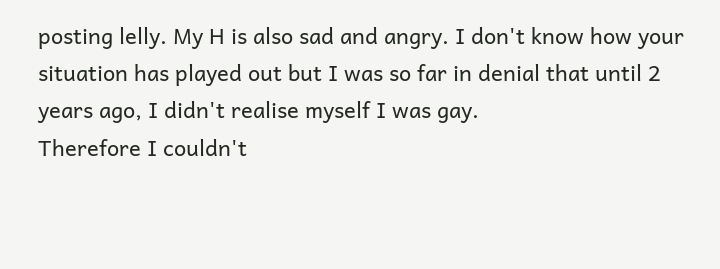posting lelly. My H is also sad and angry. I don't know how your situation has played out but I was so far in denial that until 2 years ago, I didn't realise myself I was gay.
Therefore I couldn't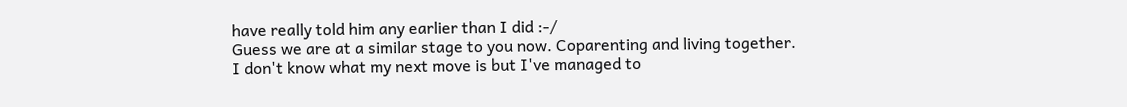have really told him any earlier than I did :-/
Guess we are at a similar stage to you now. Coparenting and living together.
I don't know what my next move is but I've managed to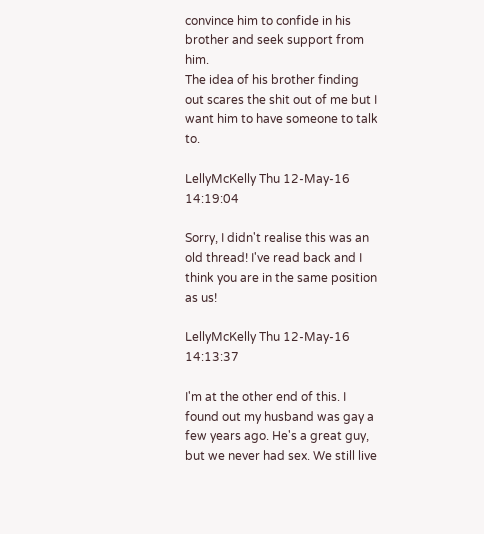convince him to confide in his brother and seek support from him.
The idea of his brother finding out scares the shit out of me but I want him to have someone to talk to.

LellyMcKelly Thu 12-May-16 14:19:04

Sorry, I didn't realise this was an old thread! I've read back and I think you are in the same position as us!

LellyMcKelly Thu 12-May-16 14:13:37

I'm at the other end of this. I found out my husband was gay a few years ago. He's a great guy, but we never had sex. We still live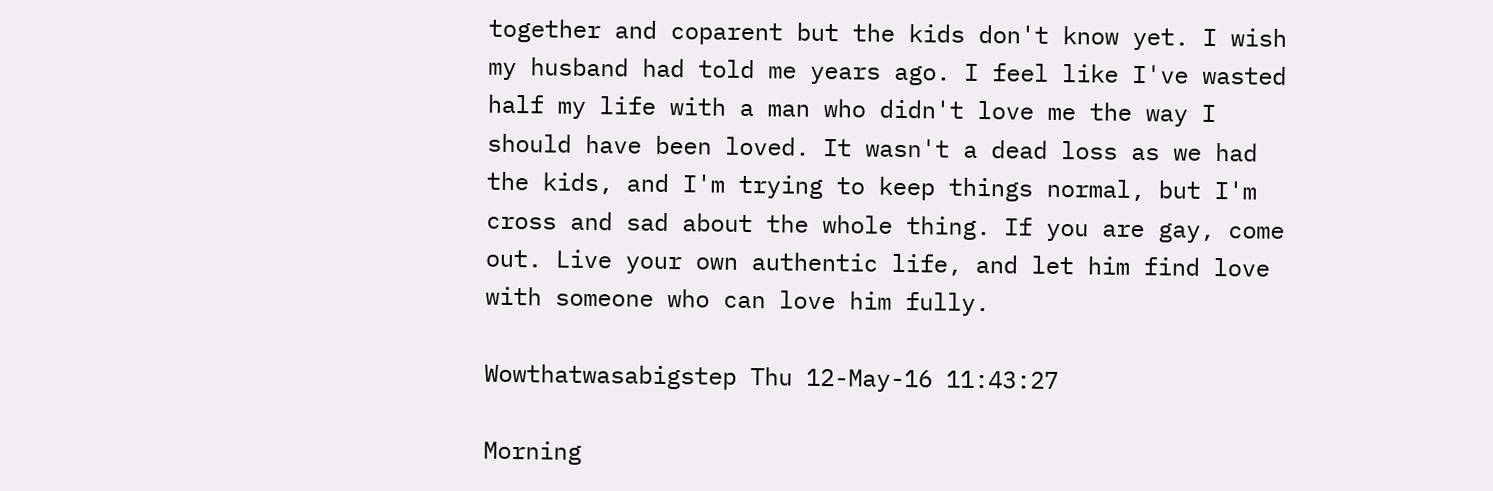together and coparent but the kids don't know yet. I wish my husband had told me years ago. I feel like I've wasted half my life with a man who didn't love me the way I should have been loved. It wasn't a dead loss as we had the kids, and I'm trying to keep things normal, but I'm cross and sad about the whole thing. If you are gay, come out. Live your own authentic life, and let him find love with someone who can love him fully.

Wowthatwasabigstep Thu 12-May-16 11:43:27

Morning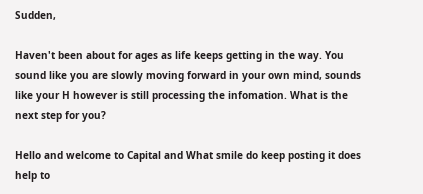Sudden,

Haven't been about for ages as life keeps getting in the way. You sound like you are slowly moving forward in your own mind, sounds like your H however is still processing the infomation. What is the next step for you?

Hello and welcome to Capital and What smile do keep posting it does help to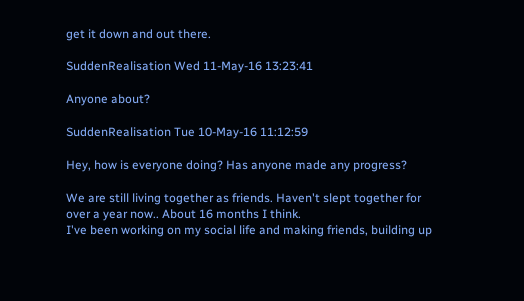get it down and out there.

SuddenRealisation Wed 11-May-16 13:23:41

Anyone about?

SuddenRealisation Tue 10-May-16 11:12:59

Hey, how is everyone doing? Has anyone made any progress?

We are still living together as friends. Haven't slept together for over a year now.. About 16 months I think.
I've been working on my social life and making friends, building up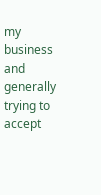my business and generally trying to accept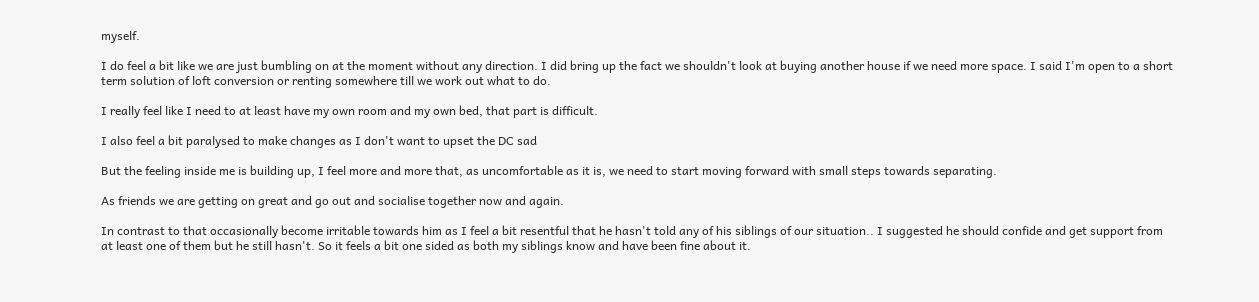myself.

I do feel a bit like we are just bumbling on at the moment without any direction. I did bring up the fact we shouldn't look at buying another house if we need more space. I said I'm open to a short term solution of loft conversion or renting somewhere till we work out what to do.

I really feel like I need to at least have my own room and my own bed, that part is difficult.

I also feel a bit paralysed to make changes as I don't want to upset the DC sad

But the feeling inside me is building up, I feel more and more that, as uncomfortable as it is, we need to start moving forward with small steps towards separating.

As friends we are getting on great and go out and socialise together now and again.

In contrast to that occasionally become irritable towards him as I feel a bit resentful that he hasn't told any of his siblings of our situation.. I suggested he should confide and get support from at least one of them but he still hasn't. So it feels a bit one sided as both my siblings know and have been fine about it.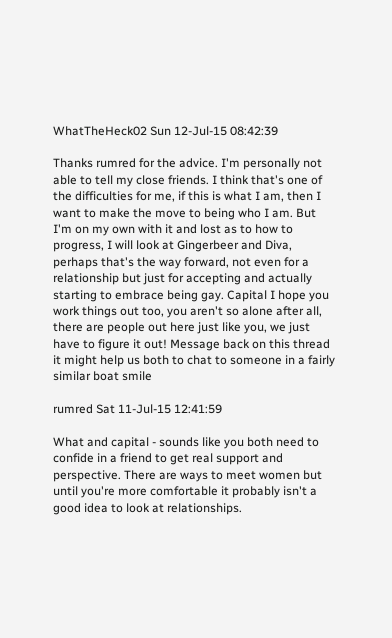WhatTheHeck02 Sun 12-Jul-15 08:42:39

Thanks rumred for the advice. I'm personally not able to tell my close friends. I think that's one of the difficulties for me, if this is what I am, then I want to make the move to being who I am. But I'm on my own with it and lost as to how to progress, I will look at Gingerbeer and Diva, perhaps that's the way forward, not even for a relationship but just for accepting and actually starting to embrace being gay. Capital I hope you work things out too, you aren't so alone after all, there are people out here just like you, we just have to figure it out! Message back on this thread it might help us both to chat to someone in a fairly similar boat smile

rumred Sat 11-Jul-15 12:41:59

What and capital - sounds like you both need to confide in a friend to get real support and perspective. There are ways to meet women but until you're more comfortable it probably isn't a good idea to look at relationships.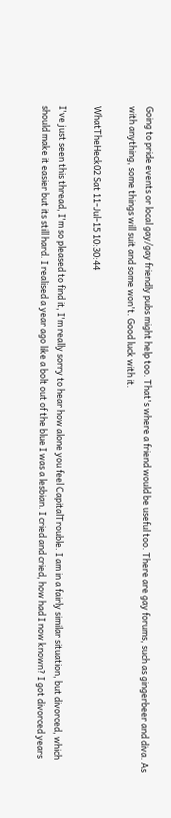Going to pride events or local gay/gay friendly pubs might help too. That's where a friend would be useful too. There are gay forums, such as gingerbeer and diva. As with anything, some things will suit and some won't. Good luck with it.

WhatTheHeck02 Sat 11-Jul-15 10:30:44

I've just seen this thread, I'm so pleased to find it, I'm really sorry to hear how alone you feel CapitalTrouble. I am in a fairly similar situation, but divorced, which should make it easier but its still hard. I realised a year ago like a bolt out of the blue I was a lesbian. I cried and cried, how had I now known? I got divorced years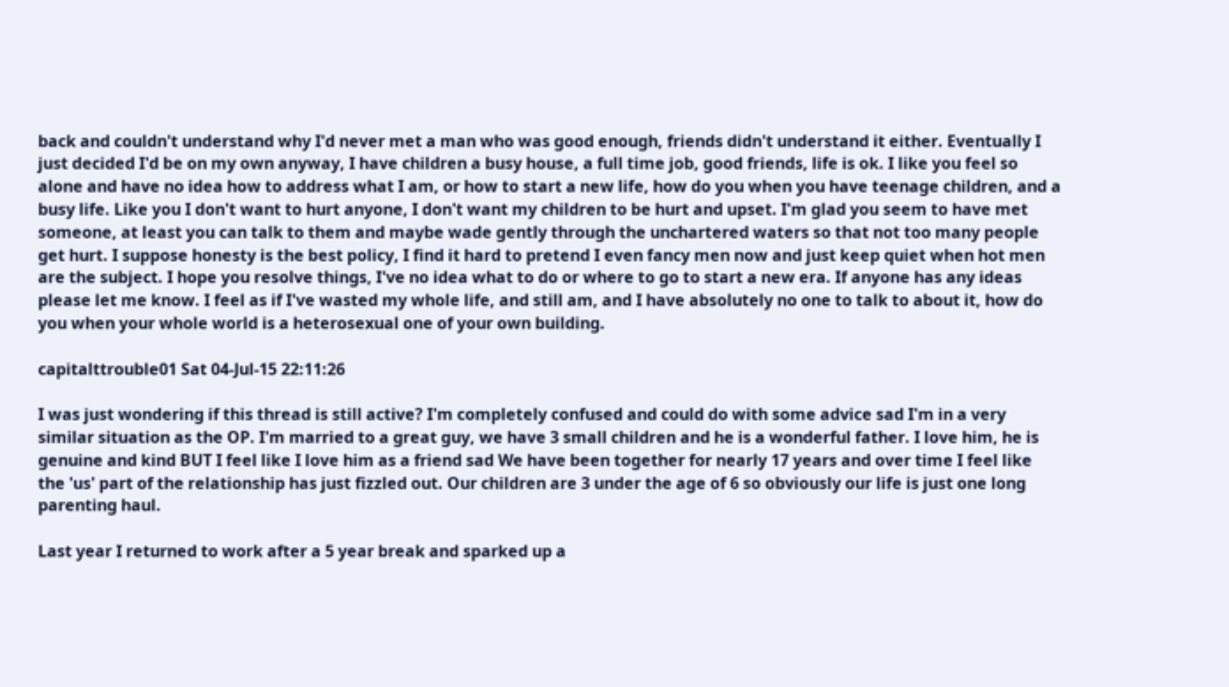back and couldn't understand why I'd never met a man who was good enough, friends didn't understand it either. Eventually I just decided I'd be on my own anyway, I have children a busy house, a full time job, good friends, life is ok. I like you feel so alone and have no idea how to address what I am, or how to start a new life, how do you when you have teenage children, and a busy life. Like you I don't want to hurt anyone, I don't want my children to be hurt and upset. I'm glad you seem to have met someone, at least you can talk to them and maybe wade gently through the unchartered waters so that not too many people get hurt. I suppose honesty is the best policy, I find it hard to pretend I even fancy men now and just keep quiet when hot men are the subject. I hope you resolve things, I've no idea what to do or where to go to start a new era. If anyone has any ideas please let me know. I feel as if I've wasted my whole life, and still am, and I have absolutely no one to talk to about it, how do you when your whole world is a heterosexual one of your own building.

capitalttrouble01 Sat 04-Jul-15 22:11:26

I was just wondering if this thread is still active? I'm completely confused and could do with some advice sad I'm in a very similar situation as the OP. I'm married to a great guy, we have 3 small children and he is a wonderful father. I love him, he is genuine and kind BUT I feel like I love him as a friend sad We have been together for nearly 17 years and over time I feel like the 'us' part of the relationship has just fizzled out. Our children are 3 under the age of 6 so obviously our life is just one long parenting haul.

Last year I returned to work after a 5 year break and sparked up a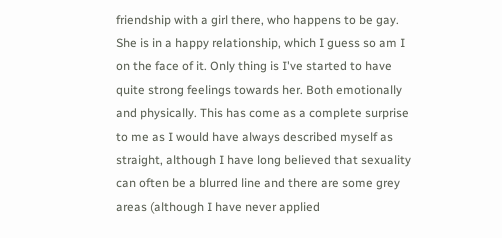friendship with a girl there, who happens to be gay. She is in a happy relationship, which I guess so am I on the face of it. Only thing is I've started to have quite strong feelings towards her. Both emotionally and physically. This has come as a complete surprise to me as I would have always described myself as straight, although I have long believed that sexuality can often be a blurred line and there are some grey areas (although I have never applied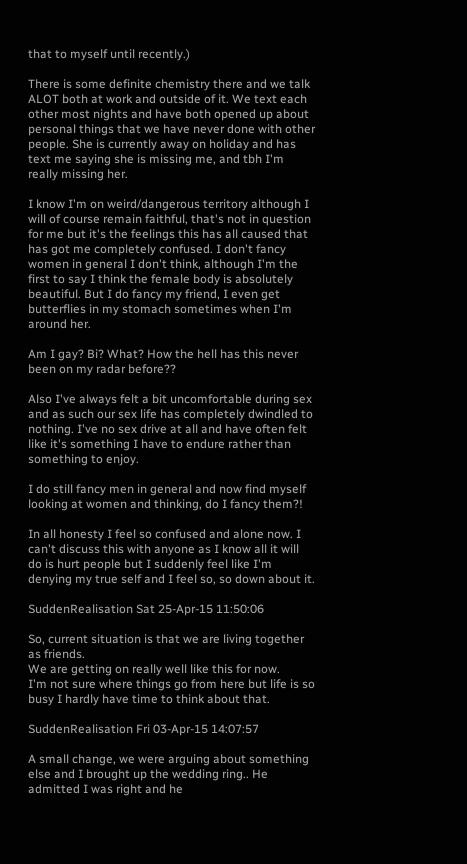that to myself until recently.)

There is some definite chemistry there and we talk ALOT both at work and outside of it. We text each other most nights and have both opened up about personal things that we have never done with other people. She is currently away on holiday and has text me saying she is missing me, and tbh I'm really missing her.

I know I'm on weird/dangerous territory although I will of course remain faithful, that's not in question for me but it's the feelings this has all caused that has got me completely confused. I don't fancy women in general I don't think, although I'm the first to say I think the female body is absolutely beautiful. But I do fancy my friend, I even get butterflies in my stomach sometimes when I'm around her.

Am I gay? Bi? What? How the hell has this never been on my radar before??

Also I've always felt a bit uncomfortable during sex and as such our sex life has completely dwindled to nothing. I've no sex drive at all and have often felt like it's something I have to endure rather than something to enjoy.

I do still fancy men in general and now find myself looking at women and thinking, do I fancy them?!

In all honesty I feel so confused and alone now. I can't discuss this with anyone as I know all it will do is hurt people but I suddenly feel like I'm denying my true self and I feel so, so down about it.

SuddenRealisation Sat 25-Apr-15 11:50:06

So, current situation is that we are living together as friends.
We are getting on really well like this for now.
I'm not sure where things go from here but life is so busy I hardly have time to think about that.

SuddenRealisation Fri 03-Apr-15 14:07:57

A small change, we were arguing about something else and I brought up the wedding ring.. He admitted I was right and he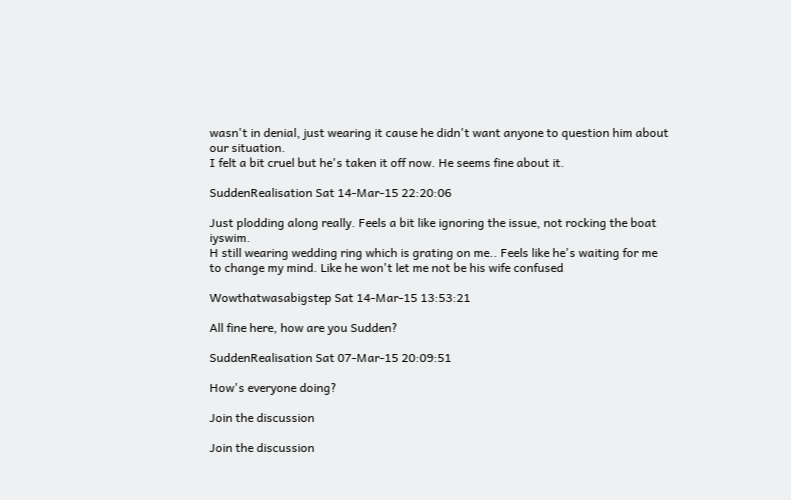wasn't in denial, just wearing it cause he didn't want anyone to question him about our situation.
I felt a bit cruel but he's taken it off now. He seems fine about it.

SuddenRealisation Sat 14-Mar-15 22:20:06

Just plodding along really. Feels a bit like ignoring the issue, not rocking the boat iyswim.
H still wearing wedding ring which is grating on me.. Feels like he's waiting for me to change my mind. Like he won't let me not be his wife confused

Wowthatwasabigstep Sat 14-Mar-15 13:53:21

All fine here, how are you Sudden?

SuddenRealisation Sat 07-Mar-15 20:09:51

How's everyone doing?

Join the discussion

Join the discussion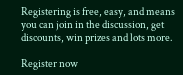Registering is free, easy, and means you can join in the discussion, get discounts, win prizes and lots more.

Register now